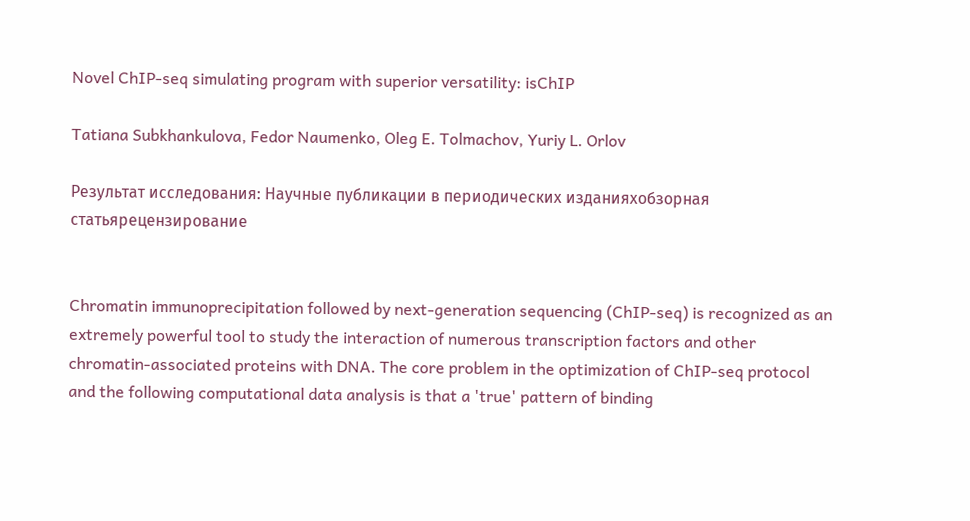Novel ChIP-seq simulating program with superior versatility: isChIP

Tatiana Subkhankulova, Fedor Naumenko, Oleg E. Tolmachov, Yuriy L. Orlov

Результат исследования: Научные публикации в периодических изданияхобзорная статьярецензирование


Chromatin immunoprecipitation followed by next-generation sequencing (ChIP-seq) is recognized as an extremely powerful tool to study the interaction of numerous transcription factors and other chromatin-associated proteins with DNA. The core problem in the optimization of ChIP-seq protocol and the following computational data analysis is that a 'true' pattern of binding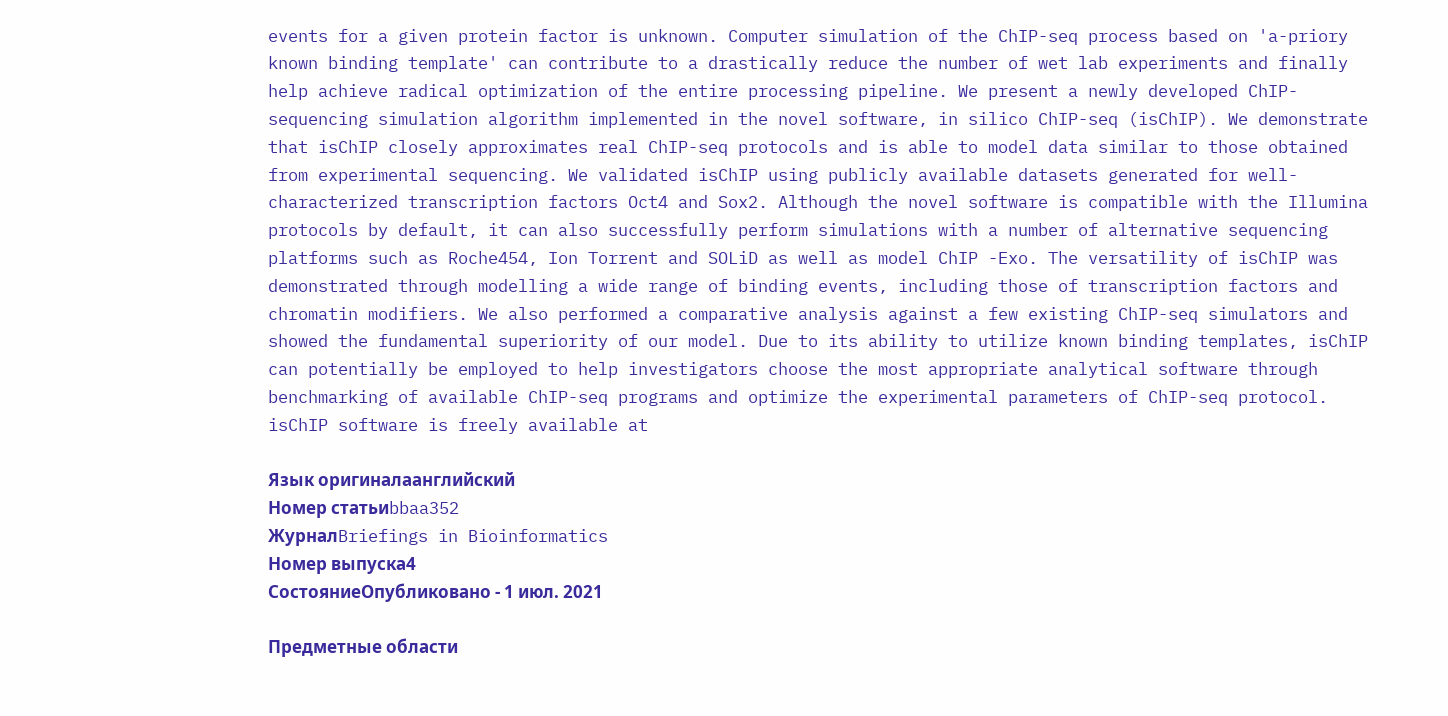events for a given protein factor is unknown. Computer simulation of the ChIP-seq process based on 'a-priory known binding template' can contribute to a drastically reduce the number of wet lab experiments and finally help achieve radical optimization of the entire processing pipeline. We present a newly developed ChIP-sequencing simulation algorithm implemented in the novel software, in silico ChIP-seq (isChIP). We demonstrate that isChIP closely approximates real ChIP-seq protocols and is able to model data similar to those obtained from experimental sequencing. We validated isChIP using publicly available datasets generated for well-characterized transcription factors Oct4 and Sox2. Although the novel software is compatible with the Illumina protocols by default, it can also successfully perform simulations with a number of alternative sequencing platforms such as Roche454, Ion Torrent and SOLiD as well as model ChIP -Exo. The versatility of isChIP was demonstrated through modelling a wide range of binding events, including those of transcription factors and chromatin modifiers. We also performed a comparative analysis against a few existing ChIP-seq simulators and showed the fundamental superiority of our model. Due to its ability to utilize known binding templates, isChIP can potentially be employed to help investigators choose the most appropriate analytical software through benchmarking of available ChIP-seq programs and optimize the experimental parameters of ChIP-seq protocol. isChIP software is freely available at

Язык оригиналаанглийский
Номер статьиbbaa352
ЖурналBriefings in Bioinformatics
Номер выпуска4
СостояниеОпубликовано - 1 июл. 2021

Предметные области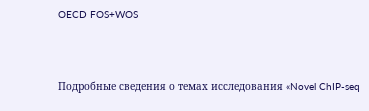OECD FOS+WOS



Подробные сведения о темах исследования «Novel ChIP-seq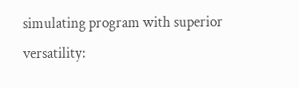simulating program with superior versatility: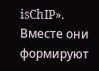isChIP». Вместе они формируют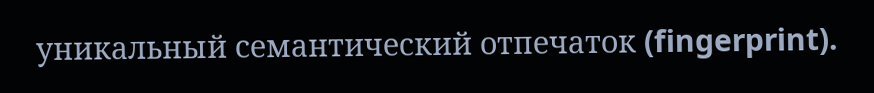уникальный семантический отпечаток (fingerprint).